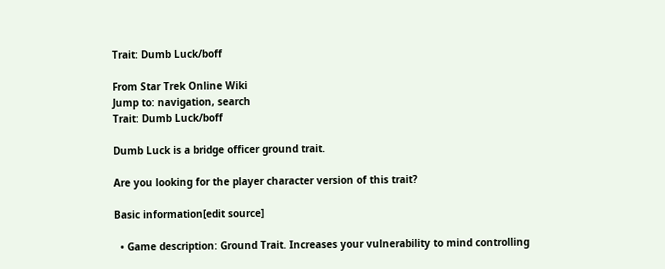Trait: Dumb Luck/boff

From Star Trek Online Wiki
Jump to: navigation, search
Trait: Dumb Luck/boff

Dumb Luck is a bridge officer ground trait.

Are you looking for the player character version of this trait?

Basic information[edit source]

  • Game description: Ground Trait. Increases your vulnerability to mind controlling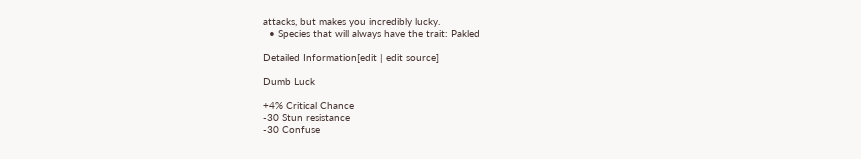attacks, but makes you incredibly lucky.
  • Species that will always have the trait: Pakled

Detailed Information[edit | edit source]

Dumb Luck

+4% Critical Chance
-30 Stun resistance
-30 Confuse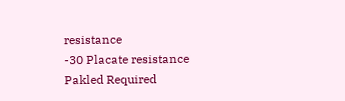resistance
-30 Placate resistance
Pakled Required